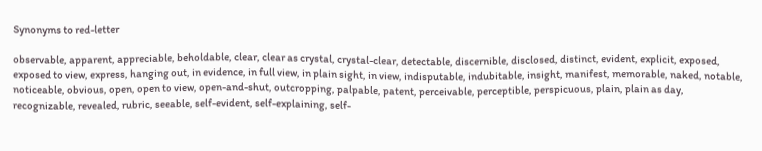Synonyms to red-letter

observable, apparent, appreciable, beholdable, clear, clear as crystal, crystal-clear, detectable, discernible, disclosed, distinct, evident, explicit, exposed, exposed to view, express, hanging out, in evidence, in full view, in plain sight, in view, indisputable, indubitable, insight, manifest, memorable, naked, notable, noticeable, obvious, open, open to view, open-and-shut, outcropping, palpable, patent, perceivable, perceptible, perspicuous, plain, plain as day, recognizable, revealed, rubric, seeable, self-evident, self-explaining, self-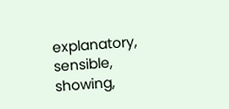explanatory, sensible, showing,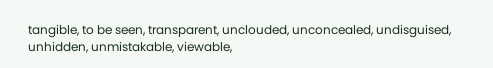tangible, to be seen, transparent, unclouded, unconcealed, undisguised, unhidden, unmistakable, viewable,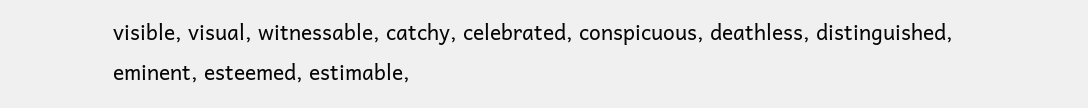visible, visual, witnessable, catchy, celebrated, conspicuous, deathless, distinguished, eminent, esteemed, estimable,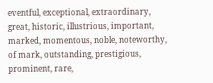eventful, exceptional, extraordinary, great, historic, illustrious, important, marked, momentous, noble, noteworthy, of mark, outstanding, prestigious, prominent, rare,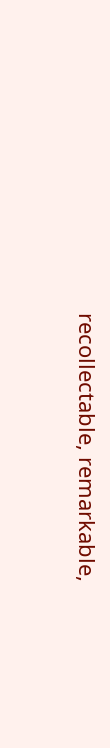recollectable, remarkable,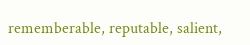rememberable, reputable, salient,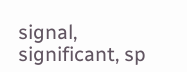signal, significant, sp